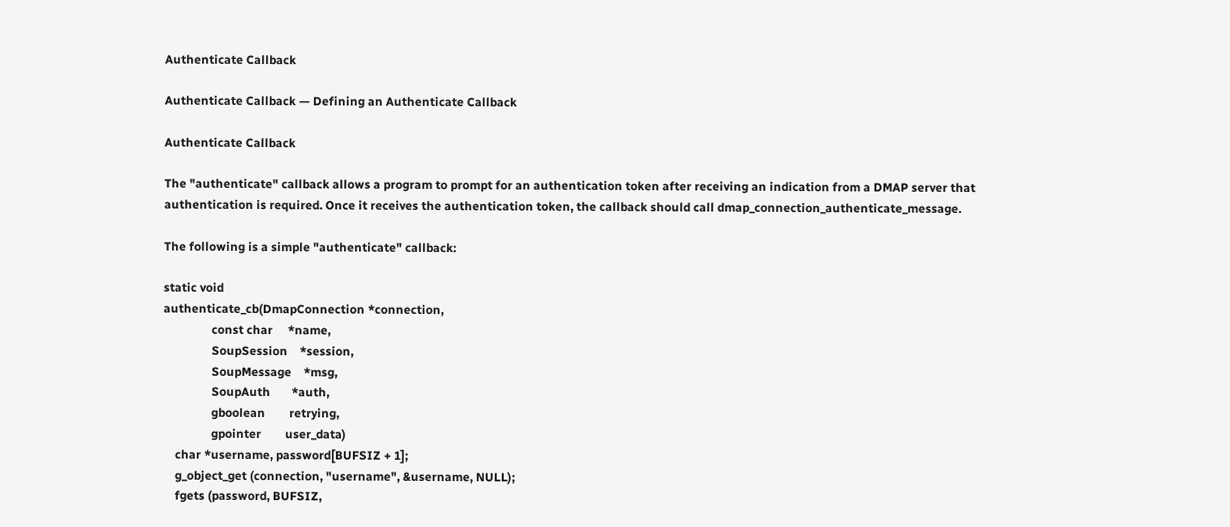Authenticate Callback

Authenticate Callback — Defining an Authenticate Callback

Authenticate Callback

The "authenticate" callback allows a program to prompt for an authentication token after receiving an indication from a DMAP server that authentication is required. Once it receives the authentication token, the callback should call dmap_connection_authenticate_message.

The following is a simple "authenticate" callback:

static void
authenticate_cb(DmapConnection *connection,
                const char     *name,
                SoupSession    *session,
                SoupMessage    *msg,
                SoupAuth       *auth,
                gboolean        retrying,
                gpointer        user_data)
    char *username, password[BUFSIZ + 1];
    g_object_get (connection, "username", &username, NULL);
    fgets (password, BUFSIZ,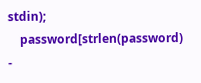stdin);
    password[strlen(password) -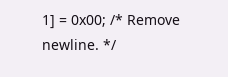1] = 0x00; /* Remove newline. */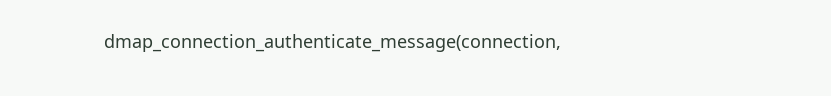dmap_connection_authenticate_message(connection,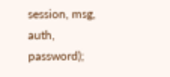session, msg, auth, password);